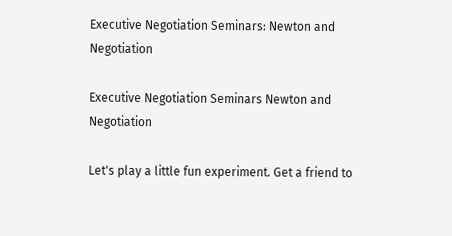Executive Negotiation Seminars: Newton and Negotiation

Executive Negotiation Seminars Newton and Negotiation

Let's play a little fun experiment. Get a friend to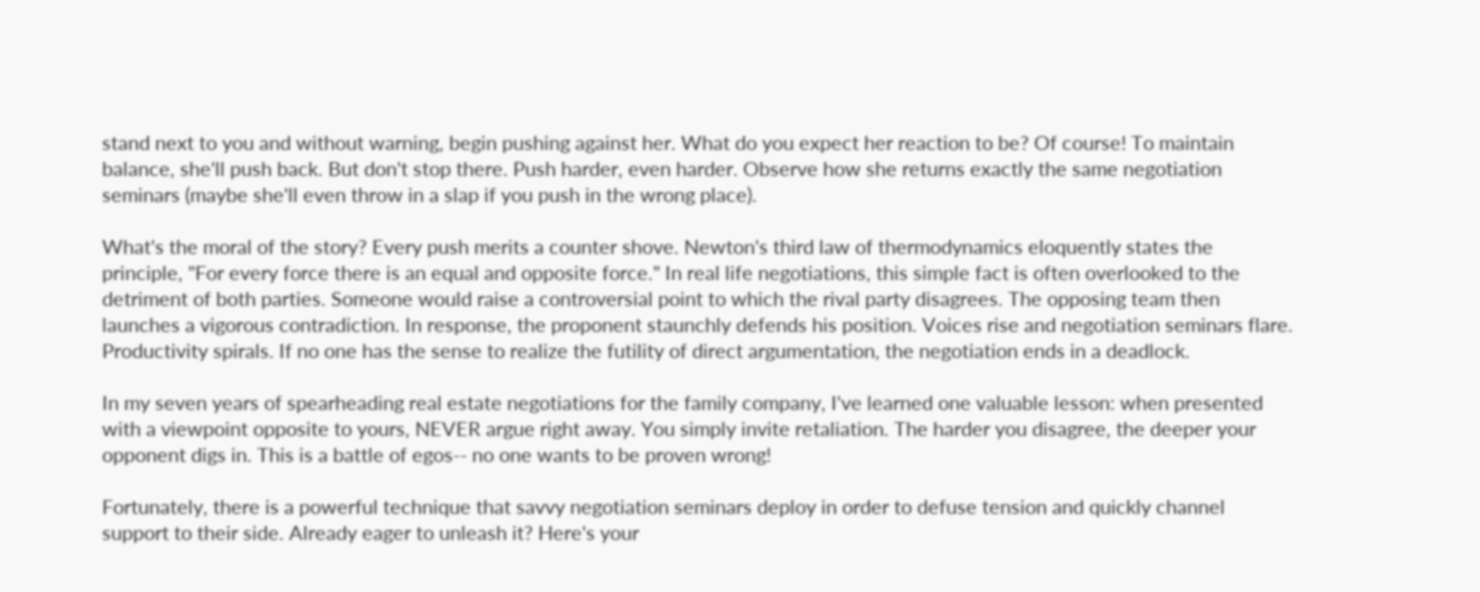stand next to you and without warning, begin pushing against her. What do you expect her reaction to be? Of course! To maintain balance, she'll push back. But don't stop there. Push harder, even harder. Observe how she returns exactly the same negotiation seminars (maybe she'll even throw in a slap if you push in the wrong place).

What's the moral of the story? Every push merits a counter shove. Newton's third law of thermodynamics eloquently states the principle, "For every force there is an equal and opposite force." In real life negotiations, this simple fact is often overlooked to the detriment of both parties. Someone would raise a controversial point to which the rival party disagrees. The opposing team then launches a vigorous contradiction. In response, the proponent staunchly defends his position. Voices rise and negotiation seminars flare. Productivity spirals. If no one has the sense to realize the futility of direct argumentation, the negotiation ends in a deadlock.

In my seven years of spearheading real estate negotiations for the family company, I've learned one valuable lesson: when presented with a viewpoint opposite to yours, NEVER argue right away. You simply invite retaliation. The harder you disagree, the deeper your opponent digs in. This is a battle of egos-- no one wants to be proven wrong!

Fortunately, there is a powerful technique that savvy negotiation seminars deploy in order to defuse tension and quickly channel support to their side. Already eager to unleash it? Here's your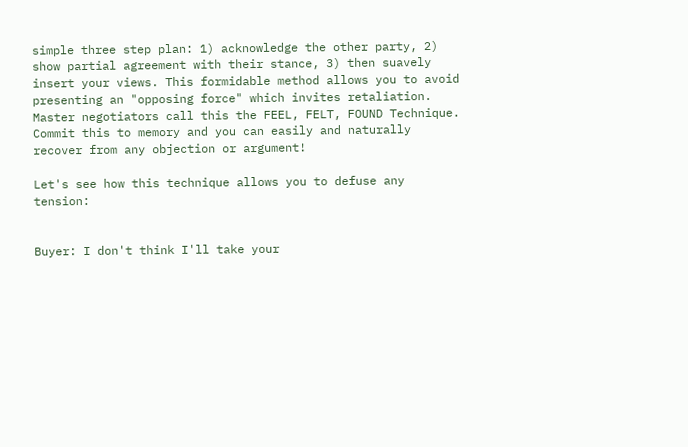simple three step plan: 1) acknowledge the other party, 2) show partial agreement with their stance, 3) then suavely insert your views. This formidable method allows you to avoid presenting an "opposing force" which invites retaliation. Master negotiators call this the FEEL, FELT, FOUND Technique. Commit this to memory and you can easily and naturally recover from any objection or argument!

Let's see how this technique allows you to defuse any tension:


Buyer: I don't think I'll take your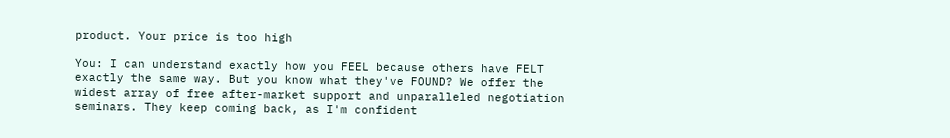product. Your price is too high

You: I can understand exactly how you FEEL because others have FELT exactly the same way. But you know what they've FOUND? We offer the widest array of free after-market support and unparalleled negotiation seminars. They keep coming back, as I'm confident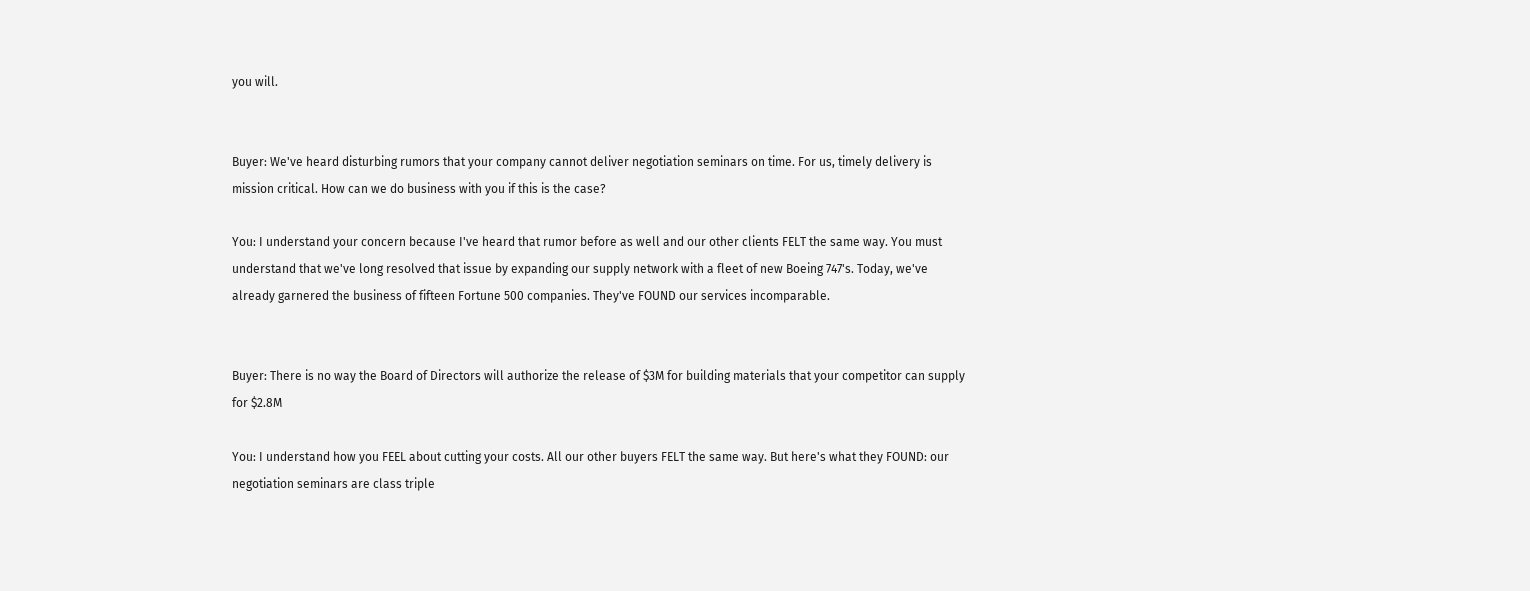you will.


Buyer: We've heard disturbing rumors that your company cannot deliver negotiation seminars on time. For us, timely delivery is mission critical. How can we do business with you if this is the case?

You: I understand your concern because I've heard that rumor before as well and our other clients FELT the same way. You must understand that we've long resolved that issue by expanding our supply network with a fleet of new Boeing 747's. Today, we've already garnered the business of fifteen Fortune 500 companies. They've FOUND our services incomparable.


Buyer: There is no way the Board of Directors will authorize the release of $3M for building materials that your competitor can supply for $2.8M

You: I understand how you FEEL about cutting your costs. All our other buyers FELT the same way. But here's what they FOUND: our negotiation seminars are class triple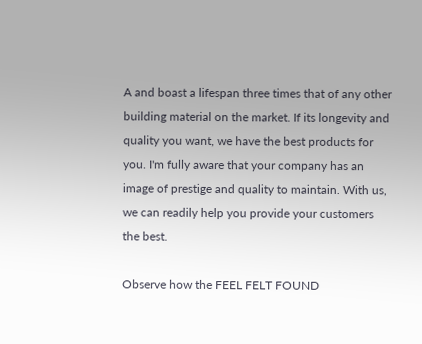A and boast a lifespan three times that of any other building material on the market. If its longevity and quality you want, we have the best products for you. I'm fully aware that your company has an image of prestige and quality to maintain. With us, we can readily help you provide your customers the best.

Observe how the FEEL FELT FOUND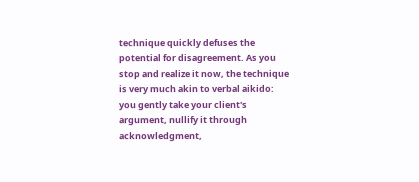technique quickly defuses the potential for disagreement. As you stop and realize it now, the technique is very much akin to verbal aikido: you gently take your client's argument, nullify it through acknowledgment,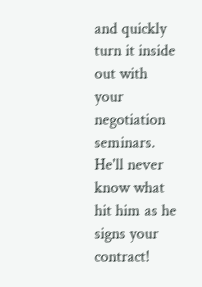and quickly turn it inside out with your negotiation seminars. He'll never know what hit him as he signs your contract!